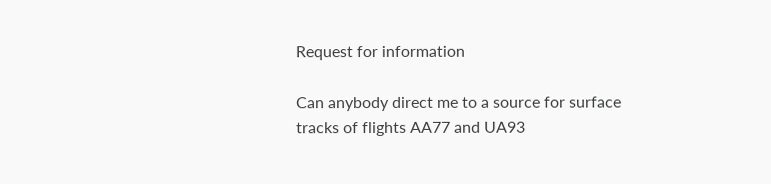Request for information

Can anybody direct me to a source for surface tracks of flights AA77 and UA93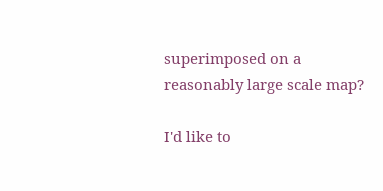superimposed on a reasonably large scale map?

I'd like to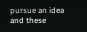pursue an idea and these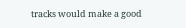tracks would make a good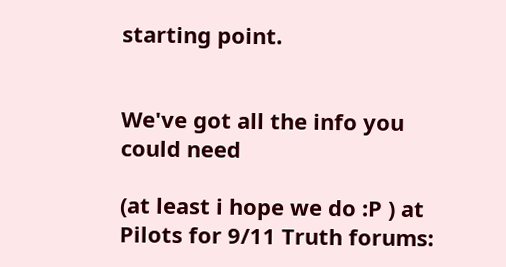starting point.


We've got all the info you could need

(at least i hope we do :P ) at Pilots for 9/11 Truth forums: